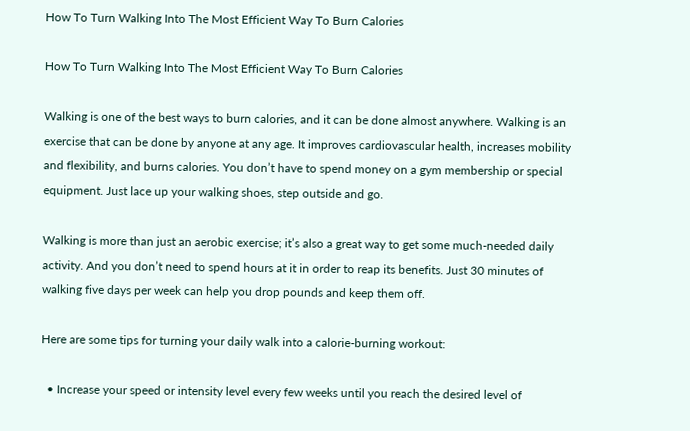How To Turn Walking Into The Most Efficient Way To Burn Calories

How To Turn Walking Into The Most Efficient Way To Burn Calories

Walking is one of the best ways to burn calories, and it can be done almost anywhere. Walking is an exercise that can be done by anyone at any age. It improves cardiovascular health, increases mobility and flexibility, and burns calories. You don’t have to spend money on a gym membership or special equipment. Just lace up your walking shoes, step outside and go.

Walking is more than just an aerobic exercise; it’s also a great way to get some much-needed daily activity. And you don’t need to spend hours at it in order to reap its benefits. Just 30 minutes of walking five days per week can help you drop pounds and keep them off.

Here are some tips for turning your daily walk into a calorie-burning workout:

  • Increase your speed or intensity level every few weeks until you reach the desired level of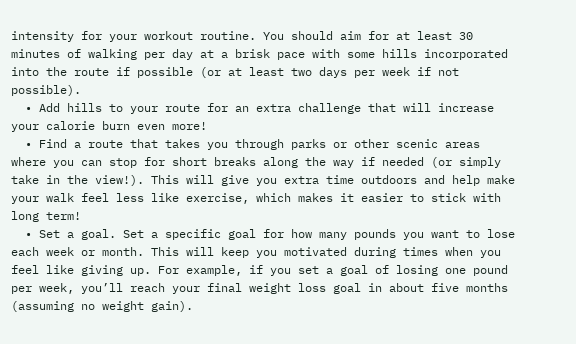intensity for your workout routine. You should aim for at least 30 minutes of walking per day at a brisk pace with some hills incorporated into the route if possible (or at least two days per week if not possible).
  • Add hills to your route for an extra challenge that will increase your calorie burn even more!
  • Find a route that takes you through parks or other scenic areas where you can stop for short breaks along the way if needed (or simply take in the view!). This will give you extra time outdoors and help make your walk feel less like exercise, which makes it easier to stick with long term!
  • Set a goal. Set a specific goal for how many pounds you want to lose each week or month. This will keep you motivated during times when you feel like giving up. For example, if you set a goal of losing one pound per week, you’ll reach your final weight loss goal in about five months (assuming no weight gain).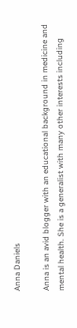Anna Daniels

Anna is an avid blogger with an educational background in medicine and mental health. She is a generalist with many other interests including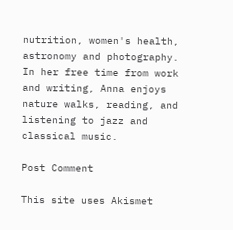nutrition, women's health, astronomy and photography. In her free time from work and writing, Anna enjoys nature walks, reading, and listening to jazz and classical music.

Post Comment

This site uses Akismet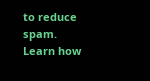to reduce spam. Learn how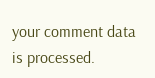your comment data is processed.